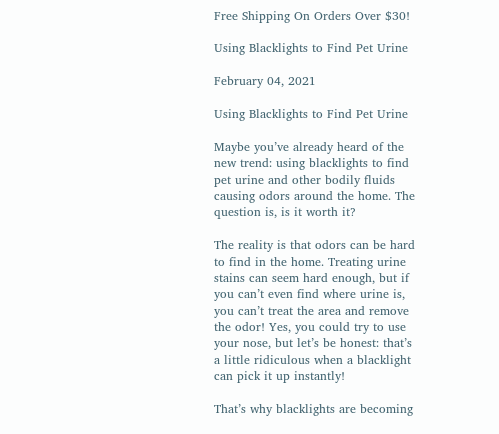Free Shipping On Orders Over $30!

Using Blacklights to Find Pet Urine

February 04, 2021

Using Blacklights to Find Pet Urine

Maybe you’ve already heard of the new trend: using blacklights to find pet urine and other bodily fluids causing odors around the home. The question is, is it worth it?

The reality is that odors can be hard to find in the home. Treating urine stains can seem hard enough, but if you can’t even find where urine is, you can’t treat the area and remove the odor! Yes, you could try to use your nose, but let’s be honest: that’s a little ridiculous when a blacklight can pick it up instantly!

That’s why blacklights are becoming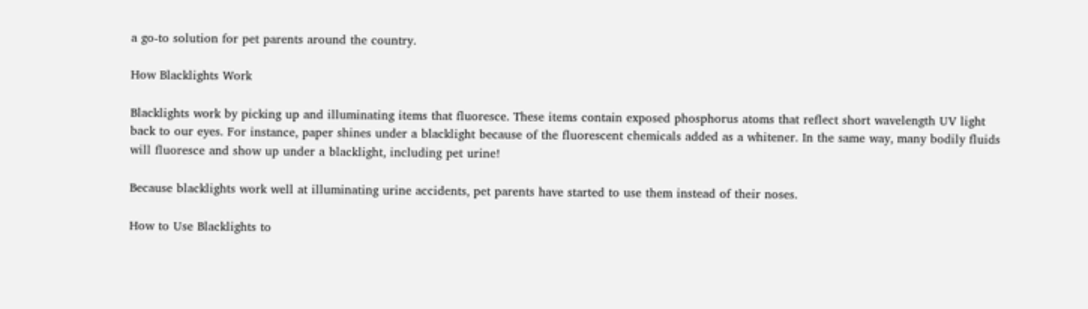a go-to solution for pet parents around the country.

How Blacklights Work

Blacklights work by picking up and illuminating items that fluoresce. These items contain exposed phosphorus atoms that reflect short wavelength UV light back to our eyes. For instance, paper shines under a blacklight because of the fluorescent chemicals added as a whitener. In the same way, many bodily fluids will fluoresce and show up under a blacklight, including pet urine!

Because blacklights work well at illuminating urine accidents, pet parents have started to use them instead of their noses.

How to Use Blacklights to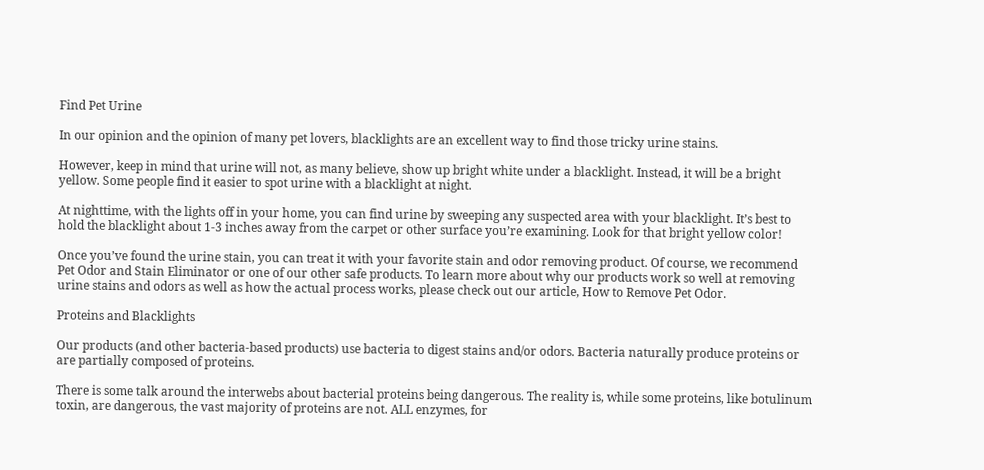Find Pet Urine

In our opinion and the opinion of many pet lovers, blacklights are an excellent way to find those tricky urine stains.

However, keep in mind that urine will not, as many believe, show up bright white under a blacklight. Instead, it will be a bright yellow. Some people find it easier to spot urine with a blacklight at night.

At nighttime, with the lights off in your home, you can find urine by sweeping any suspected area with your blacklight. It’s best to hold the blacklight about 1-3 inches away from the carpet or other surface you’re examining. Look for that bright yellow color!

Once you’ve found the urine stain, you can treat it with your favorite stain and odor removing product. Of course, we recommend Pet Odor and Stain Eliminator or one of our other safe products. To learn more about why our products work so well at removing urine stains and odors as well as how the actual process works, please check out our article, How to Remove Pet Odor.

Proteins and Blacklights

Our products (and other bacteria-based products) use bacteria to digest stains and/or odors. Bacteria naturally produce proteins or are partially composed of proteins.

There is some talk around the interwebs about bacterial proteins being dangerous. The reality is, while some proteins, like botulinum toxin, are dangerous, the vast majority of proteins are not. ALL enzymes, for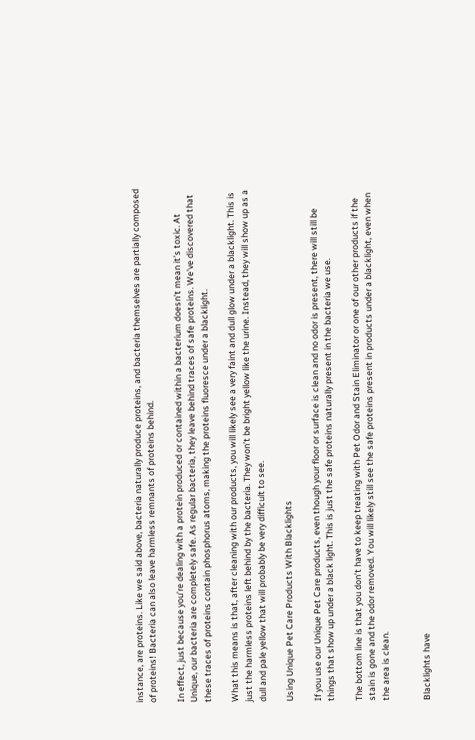instance, are proteins. Like we said above, bacteria naturally produce proteins, and bacteria themselves are partially composed of proteins! Bacteria can also leave harmless remnants of proteins behind.

In effect, just because you’re dealing with a protein produced or contained within a bacterium doesn’t mean it’s toxic. At Unique, our bacteria are completely safe. As regular bacteria, they leave behind traces of safe proteins. We’ve discovered that these traces of proteins contain phosphorus atoms, making the proteins fluoresce under a blacklight.

What this means is that, after cleaning with our products, you will likely see a very faint and dull glow under a blacklight. This is just the harmless proteins left behind by the bacteria. They won’t be bright yellow like the urine. Instead, they will show up as a dull and pale yellow that will probably be very difficult to see.

Using Unique Pet Care Products With Blacklights

If you use our Unique Pet Care products, even though your floor or surface is clean and no odor is present, there will still be things that show up under a black light. This is just the safe proteins naturally present in the bacteria we use.

The bottom line is that you don’t have to keep treating with Pet Odor and Stain Eliminator or one of our other products if the stain is gone and the odor removed. You will likely still see the safe proteins present in products under a blacklight, even when the area is clean.


Blacklights have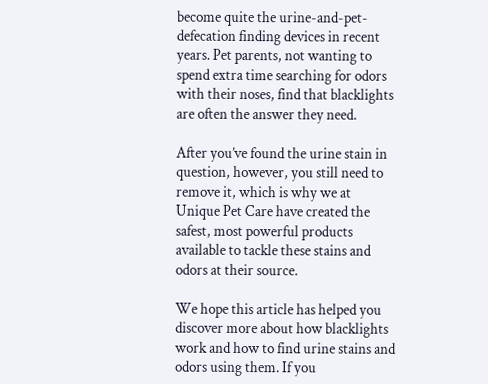become quite the urine-and-pet-defecation finding devices in recent years. Pet parents, not wanting to spend extra time searching for odors with their noses, find that blacklights are often the answer they need.

After you’ve found the urine stain in question, however, you still need to remove it, which is why we at Unique Pet Care have created the safest, most powerful products available to tackle these stains and odors at their source.

We hope this article has helped you discover more about how blacklights work and how to find urine stains and odors using them. If you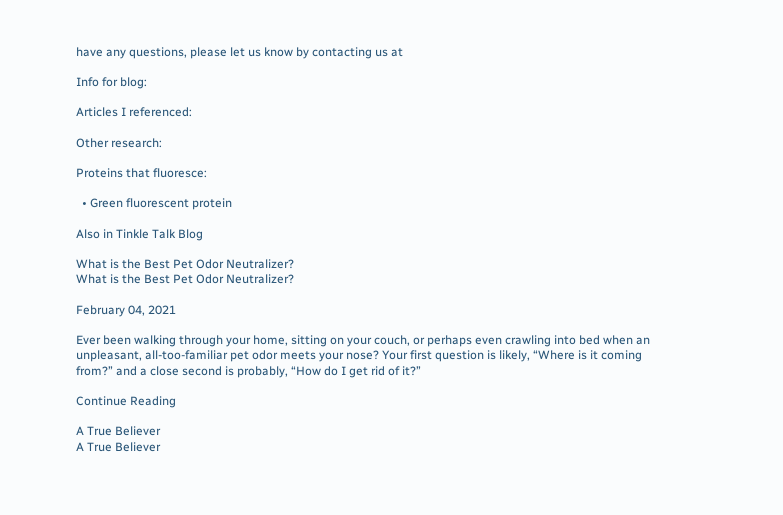have any questions, please let us know by contacting us at

Info for blog:

Articles I referenced:

Other research:

Proteins that fluoresce:

  • Green fluorescent protein

Also in Tinkle Talk Blog

What is the Best Pet Odor Neutralizer?
What is the Best Pet Odor Neutralizer?

February 04, 2021

Ever been walking through your home, sitting on your couch, or perhaps even crawling into bed when an unpleasant, all-too-familiar pet odor meets your nose? Your first question is likely, “Where is it coming from?” and a close second is probably, “How do I get rid of it?”

Continue Reading

A True Believer
A True Believer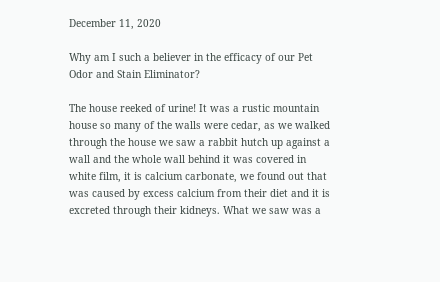December 11, 2020

Why am I such a believer in the efficacy of our Pet Odor and Stain Eliminator?

The house reeked of urine! It was a rustic mountain house so many of the walls were cedar, as we walked through the house we saw a rabbit hutch up against a wall and the whole wall behind it was covered in white film, it is calcium carbonate, we found out that was caused by excess calcium from their diet and it is excreted through their kidneys. What we saw was a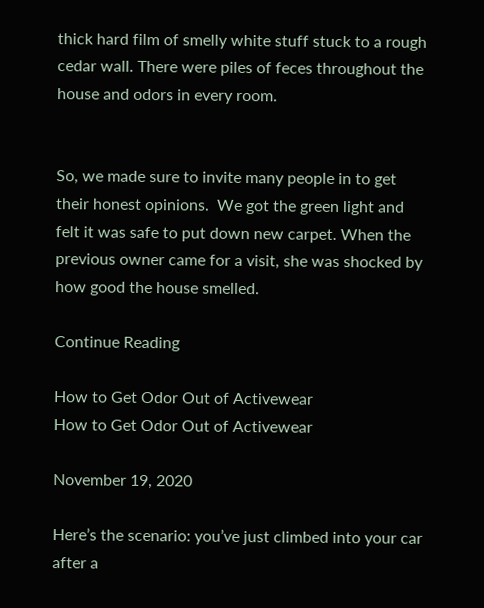thick hard film of smelly white stuff stuck to a rough cedar wall. There were piles of feces throughout the house and odors in every room.


So, we made sure to invite many people in to get their honest opinions.  We got the green light and felt it was safe to put down new carpet. When the previous owner came for a visit, she was shocked by how good the house smelled.

Continue Reading

How to Get Odor Out of Activewear
How to Get Odor Out of Activewear

November 19, 2020

Here’s the scenario: you’ve just climbed into your car after a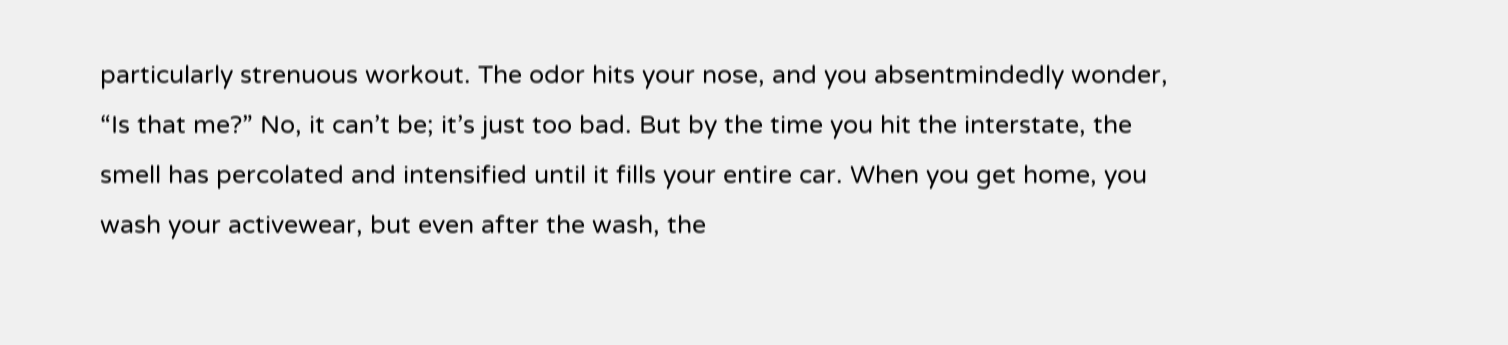particularly strenuous workout. The odor hits your nose, and you absentmindedly wonder, “Is that me?” No, it can’t be; it’s just too bad. But by the time you hit the interstate, the smell has percolated and intensified until it fills your entire car. When you get home, you wash your activewear, but even after the wash, the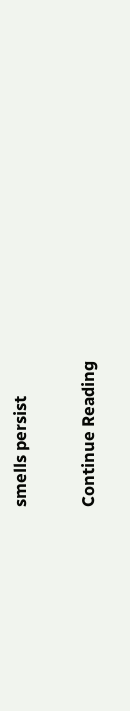smells persist

Continue Reading